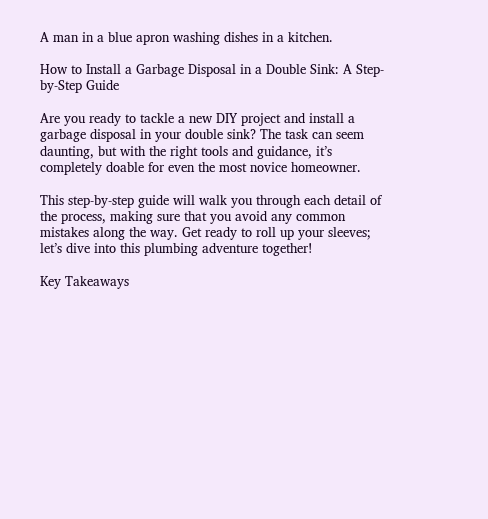A man in a blue apron washing dishes in a kitchen.

How to Install a Garbage Disposal in a Double Sink: A Step-by-Step Guide

Are you ready to tackle a new DIY project and install a garbage disposal in your double sink? The task can seem daunting, but with the right tools and guidance, it’s completely doable for even the most novice homeowner.

This step-by-step guide will walk you through each detail of the process, making sure that you avoid any common mistakes along the way. Get ready to roll up your sleeves; let’s dive into this plumbing adventure together!

Key Takeaways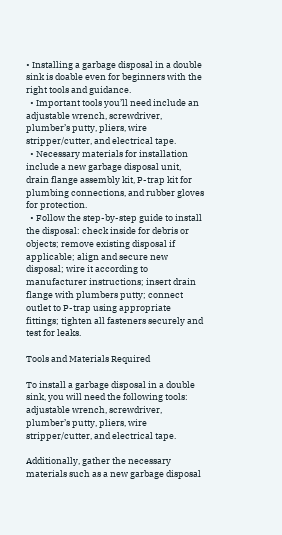• Installing a garbage disposal in a double sink is doable even for beginners with the right tools and guidance.
  • Important tools you’ll need include an adjustable wrench, screwdriver, plumber’s putty, pliers, wire stripper/cutter, and electrical tape.
  • Necessary materials for installation include a new garbage disposal unit, drain flange assembly kit, P-trap kit for plumbing connections, and rubber gloves for protection.
  • Follow the step-by-step guide to install the disposal: check inside for debris or objects; remove existing disposal if applicable; align and secure new disposal; wire it according to manufacturer instructions; insert drain flange with plumbers putty; connect outlet to P-trap using appropriate fittings; tighten all fasteners securely and test for leaks.

Tools and Materials Required

To install a garbage disposal in a double sink, you will need the following tools: adjustable wrench, screwdriver, plumber’s putty, pliers, wire stripper/cutter, and electrical tape.

Additionally, gather the necessary materials such as a new garbage disposal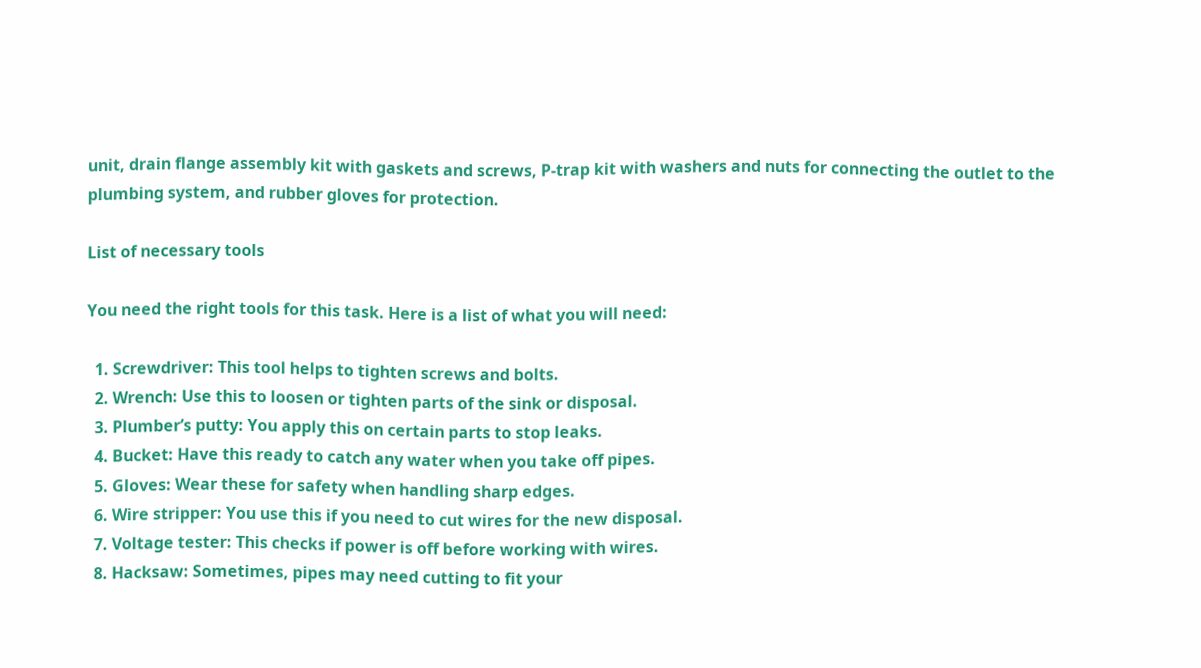unit, drain flange assembly kit with gaskets and screws, P-trap kit with washers and nuts for connecting the outlet to the plumbing system, and rubber gloves for protection.

List of necessary tools

You need the right tools for this task. Here is a list of what you will need:

  1. Screwdriver: This tool helps to tighten screws and bolts.
  2. Wrench: Use this to loosen or tighten parts of the sink or disposal.
  3. Plumber’s putty: You apply this on certain parts to stop leaks.
  4. Bucket: Have this ready to catch any water when you take off pipes.
  5. Gloves: Wear these for safety when handling sharp edges.
  6. Wire stripper: You use this if you need to cut wires for the new disposal.
  7. Voltage tester: This checks if power is off before working with wires.
  8. Hacksaw: Sometimes, pipes may need cutting to fit your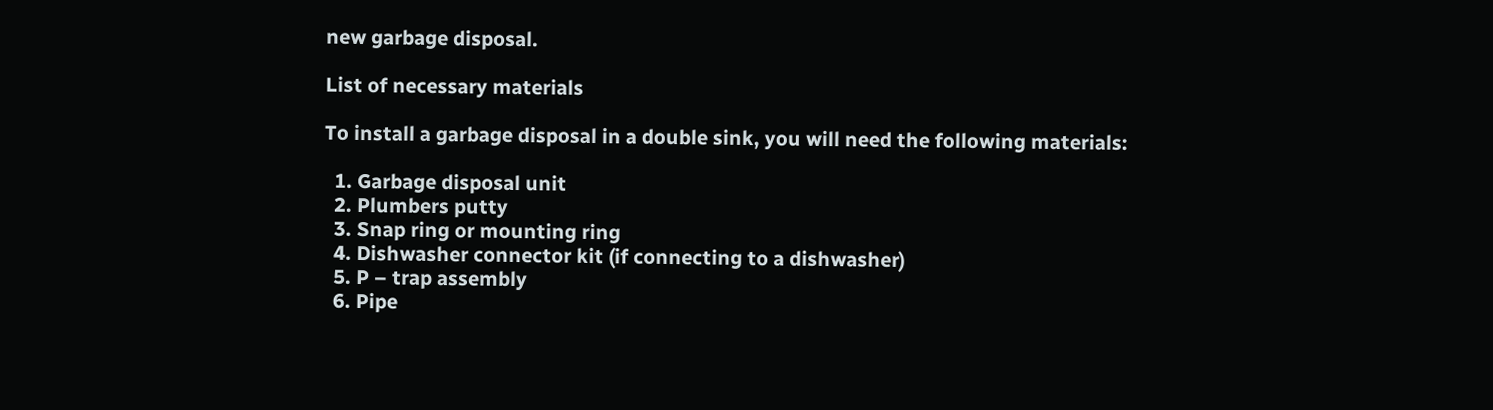new garbage disposal.

List of necessary materials

To install a garbage disposal in a double sink, you will need the following materials:

  1. Garbage disposal unit
  2. Plumbers putty
  3. Snap ring or mounting ring
  4. Dishwasher connector kit (if connecting to a dishwasher)
  5. P – trap assembly
  6. Pipe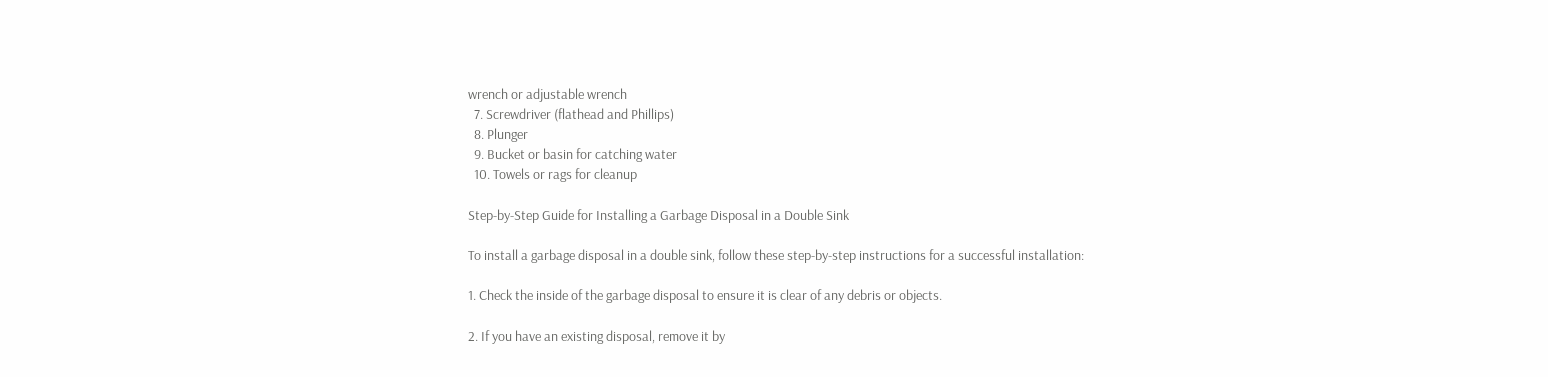wrench or adjustable wrench
  7. Screwdriver (flathead and Phillips)
  8. Plunger
  9. Bucket or basin for catching water
  10. Towels or rags for cleanup

Step-by-Step Guide for Installing a Garbage Disposal in a Double Sink

To install a garbage disposal in a double sink, follow these step-by-step instructions for a successful installation:

1. Check the inside of the garbage disposal to ensure it is clear of any debris or objects.

2. If you have an existing disposal, remove it by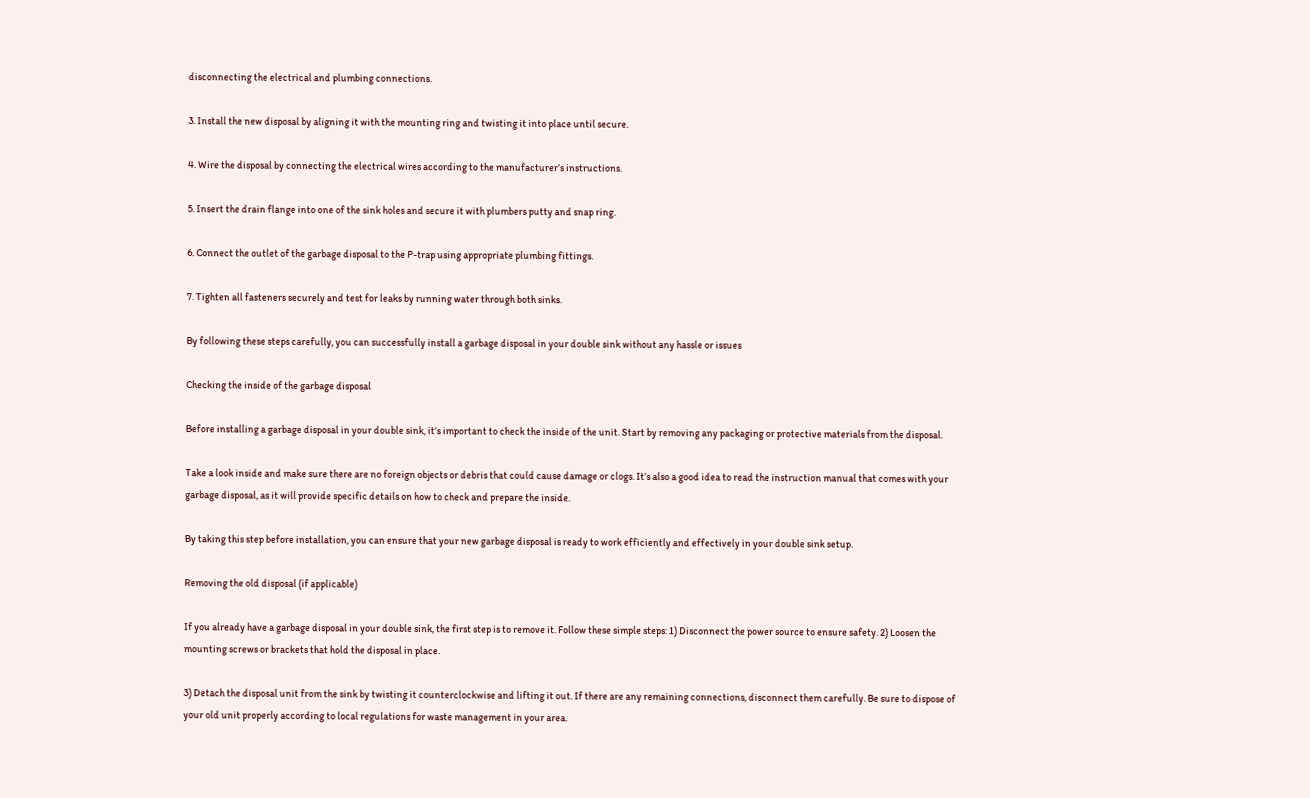disconnecting the electrical and plumbing connections.

3. Install the new disposal by aligning it with the mounting ring and twisting it into place until secure.

4. Wire the disposal by connecting the electrical wires according to the manufacturer’s instructions.

5. Insert the drain flange into one of the sink holes and secure it with plumbers putty and snap ring.

6. Connect the outlet of the garbage disposal to the P-trap using appropriate plumbing fittings.

7. Tighten all fasteners securely and test for leaks by running water through both sinks.

By following these steps carefully, you can successfully install a garbage disposal in your double sink without any hassle or issues

Checking the inside of the garbage disposal

Before installing a garbage disposal in your double sink, it’s important to check the inside of the unit. Start by removing any packaging or protective materials from the disposal.

Take a look inside and make sure there are no foreign objects or debris that could cause damage or clogs. It’s also a good idea to read the instruction manual that comes with your garbage disposal, as it will provide specific details on how to check and prepare the inside.

By taking this step before installation, you can ensure that your new garbage disposal is ready to work efficiently and effectively in your double sink setup.

Removing the old disposal (if applicable)

If you already have a garbage disposal in your double sink, the first step is to remove it. Follow these simple steps: 1) Disconnect the power source to ensure safety. 2) Loosen the mounting screws or brackets that hold the disposal in place.

3) Detach the disposal unit from the sink by twisting it counterclockwise and lifting it out. If there are any remaining connections, disconnect them carefully. Be sure to dispose of your old unit properly according to local regulations for waste management in your area.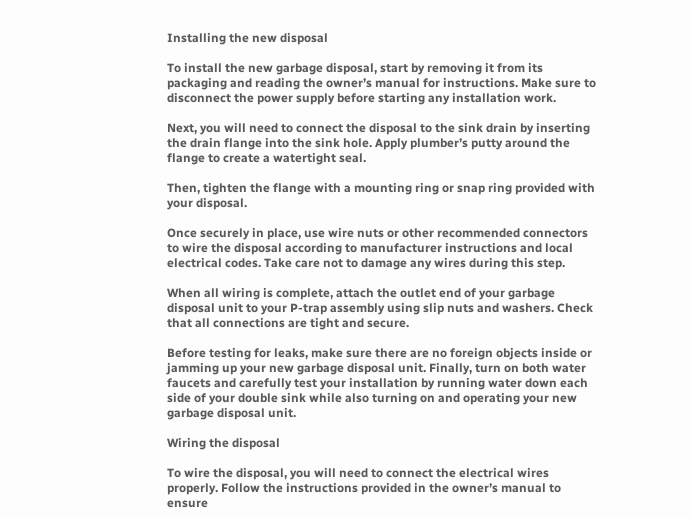Installing the new disposal

To install the new garbage disposal, start by removing it from its packaging and reading the owner’s manual for instructions. Make sure to disconnect the power supply before starting any installation work.

Next, you will need to connect the disposal to the sink drain by inserting the drain flange into the sink hole. Apply plumber’s putty around the flange to create a watertight seal.

Then, tighten the flange with a mounting ring or snap ring provided with your disposal.

Once securely in place, use wire nuts or other recommended connectors to wire the disposal according to manufacturer instructions and local electrical codes. Take care not to damage any wires during this step.

When all wiring is complete, attach the outlet end of your garbage disposal unit to your P-trap assembly using slip nuts and washers. Check that all connections are tight and secure.

Before testing for leaks, make sure there are no foreign objects inside or jamming up your new garbage disposal unit. Finally, turn on both water faucets and carefully test your installation by running water down each side of your double sink while also turning on and operating your new garbage disposal unit.

Wiring the disposal

To wire the disposal, you will need to connect the electrical wires properly. Follow the instructions provided in the owner’s manual to ensure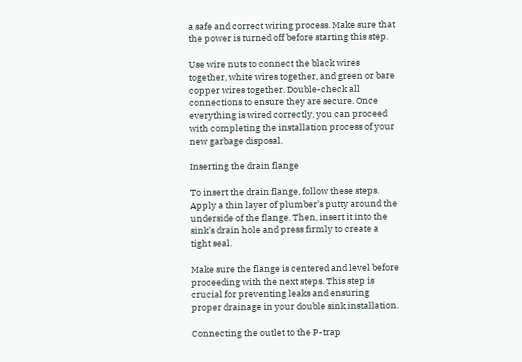a safe and correct wiring process. Make sure that the power is turned off before starting this step.

Use wire nuts to connect the black wires together, white wires together, and green or bare copper wires together. Double-check all connections to ensure they are secure. Once everything is wired correctly, you can proceed with completing the installation process of your new garbage disposal.

Inserting the drain flange

To insert the drain flange, follow these steps. Apply a thin layer of plumber’s putty around the underside of the flange. Then, insert it into the sink’s drain hole and press firmly to create a tight seal.

Make sure the flange is centered and level before proceeding with the next steps. This step is crucial for preventing leaks and ensuring proper drainage in your double sink installation.

Connecting the outlet to the P-trap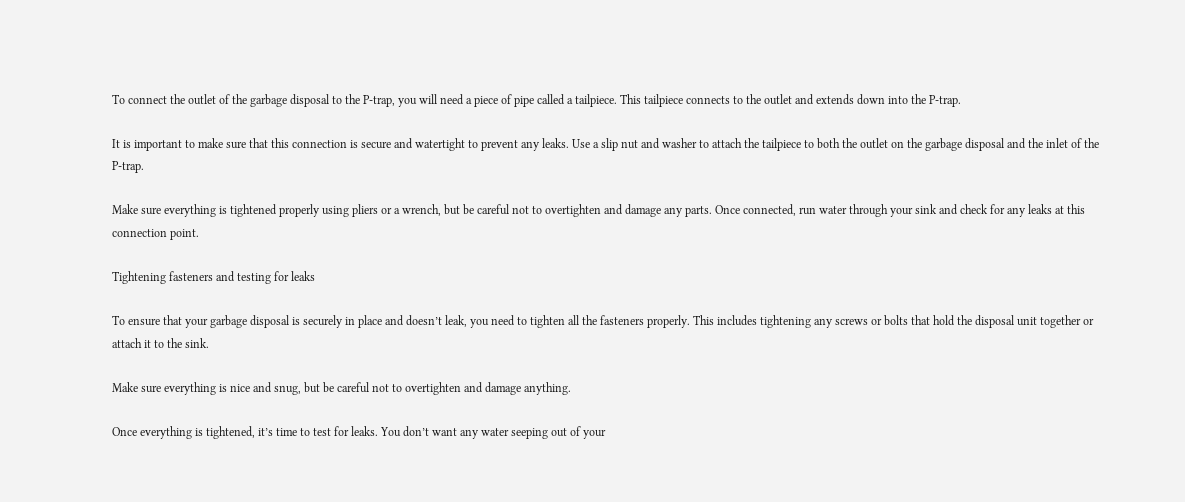To connect the outlet of the garbage disposal to the P-trap, you will need a piece of pipe called a tailpiece. This tailpiece connects to the outlet and extends down into the P-trap.

It is important to make sure that this connection is secure and watertight to prevent any leaks. Use a slip nut and washer to attach the tailpiece to both the outlet on the garbage disposal and the inlet of the P-trap.

Make sure everything is tightened properly using pliers or a wrench, but be careful not to overtighten and damage any parts. Once connected, run water through your sink and check for any leaks at this connection point.

Tightening fasteners and testing for leaks

To ensure that your garbage disposal is securely in place and doesn’t leak, you need to tighten all the fasteners properly. This includes tightening any screws or bolts that hold the disposal unit together or attach it to the sink.

Make sure everything is nice and snug, but be careful not to overtighten and damage anything.

Once everything is tightened, it’s time to test for leaks. You don’t want any water seeping out of your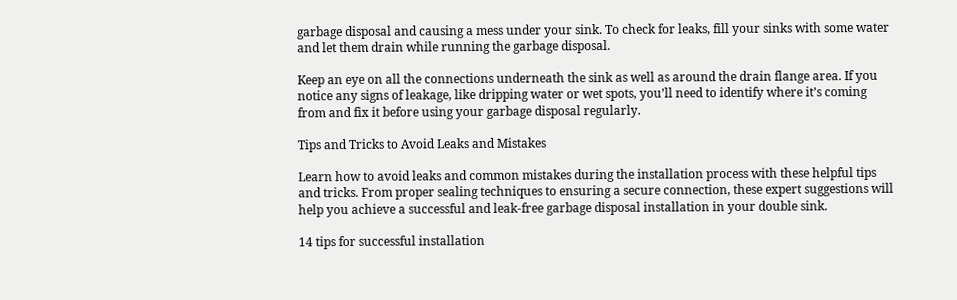garbage disposal and causing a mess under your sink. To check for leaks, fill your sinks with some water and let them drain while running the garbage disposal.

Keep an eye on all the connections underneath the sink as well as around the drain flange area. If you notice any signs of leakage, like dripping water or wet spots, you’ll need to identify where it’s coming from and fix it before using your garbage disposal regularly.

Tips and Tricks to Avoid Leaks and Mistakes

Learn how to avoid leaks and common mistakes during the installation process with these helpful tips and tricks. From proper sealing techniques to ensuring a secure connection, these expert suggestions will help you achieve a successful and leak-free garbage disposal installation in your double sink.

14 tips for successful installation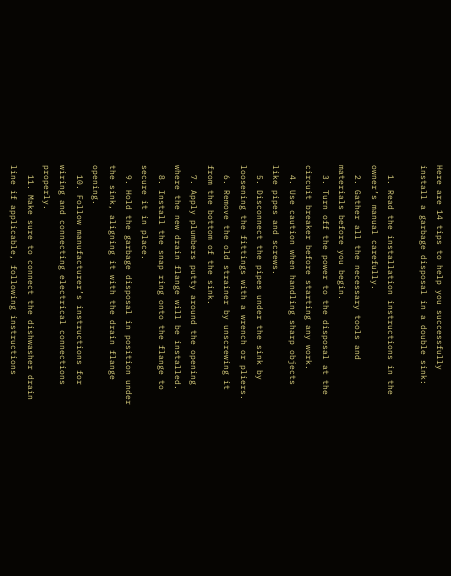Here are 14 tips to help you successfully install a garbage disposal in a double sink:

  1. Read the installation instructions in the owner’s manual carefully.
  2. Gather all the necessary tools and materials before you begin.
  3. Turn off the power to the disposal at the circuit breaker before starting any work.
  4. Use caution when handling sharp objects like pipes and screws.
  5. Disconnect the pipes under the sink by loosening the fittings with a wrench or pliers.
  6. Remove the old strainer by unscrewing it from the bottom of the sink.
  7. Apply plumbers putty around the opening where the new drain flange will be installed.
  8. Install the snap ring onto the flange to secure it in place.
  9. Hold the garbage disposal in position under the sink, aligning it with the drain flange opening.
  10. Follow manufacturer’s instructions for wiring and connecting electrical connections properly.
  11. Make sure to connect the dishwasher drain line if applicable, following instructions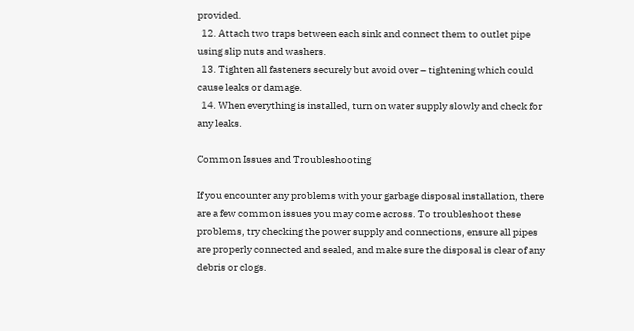provided.
  12. Attach two traps between each sink and connect them to outlet pipe using slip nuts and washers.
  13. Tighten all fasteners securely but avoid over – tightening which could cause leaks or damage.
  14. When everything is installed, turn on water supply slowly and check for any leaks.

Common Issues and Troubleshooting

If you encounter any problems with your garbage disposal installation, there are a few common issues you may come across. To troubleshoot these problems, try checking the power supply and connections, ensure all pipes are properly connected and sealed, and make sure the disposal is clear of any debris or clogs.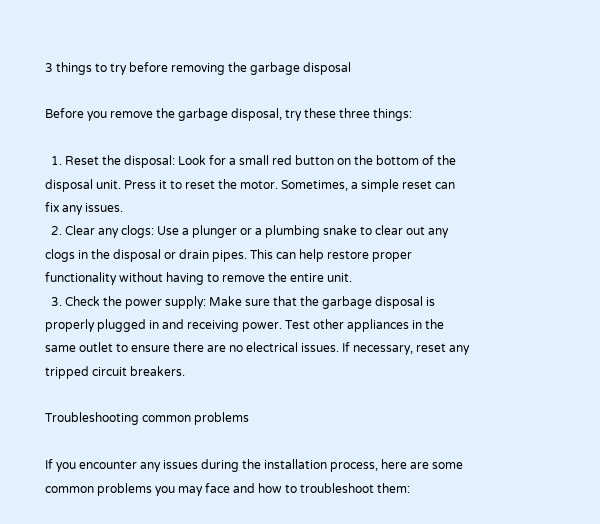3 things to try before removing the garbage disposal

Before you remove the garbage disposal, try these three things:

  1. Reset the disposal: Look for a small red button on the bottom of the disposal unit. Press it to reset the motor. Sometimes, a simple reset can fix any issues.
  2. Clear any clogs: Use a plunger or a plumbing snake to clear out any clogs in the disposal or drain pipes. This can help restore proper functionality without having to remove the entire unit.
  3. Check the power supply: Make sure that the garbage disposal is properly plugged in and receiving power. Test other appliances in the same outlet to ensure there are no electrical issues. If necessary, reset any tripped circuit breakers.

Troubleshooting common problems

If you encounter any issues during the installation process, here are some common problems you may face and how to troubleshoot them: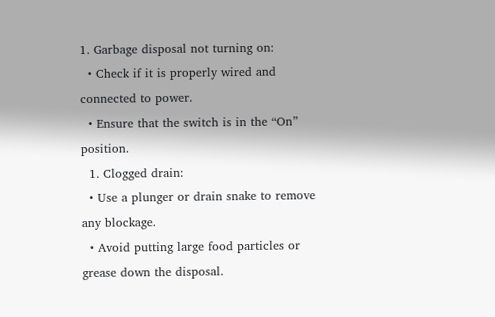1. Garbage disposal not turning on:
  • Check if it is properly wired and connected to power.
  • Ensure that the switch is in the “On” position.
  1. Clogged drain:
  • Use a plunger or drain snake to remove any blockage.
  • Avoid putting large food particles or grease down the disposal.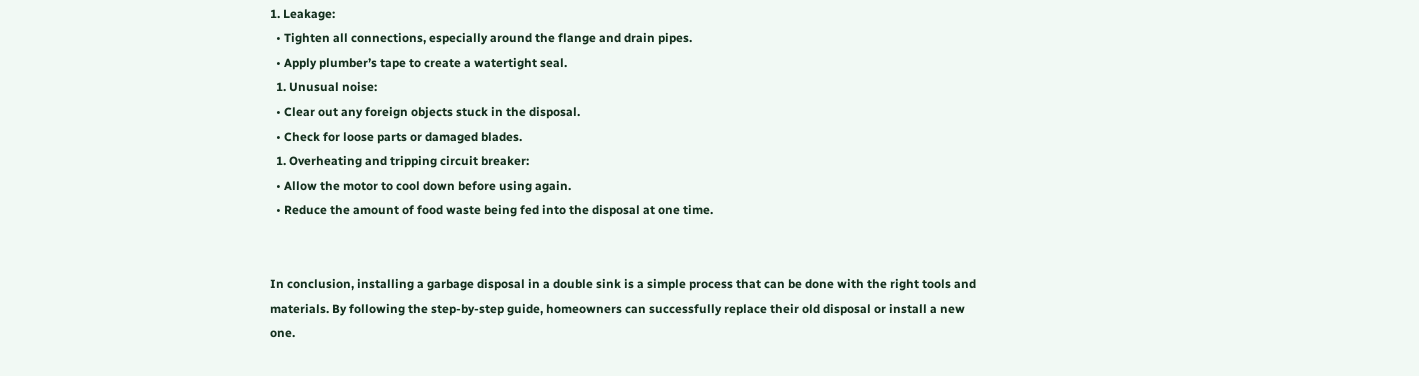1. Leakage:
  • Tighten all connections, especially around the flange and drain pipes.
  • Apply plumber’s tape to create a watertight seal.
  1. Unusual noise:
  • Clear out any foreign objects stuck in the disposal.
  • Check for loose parts or damaged blades.
  1. Overheating and tripping circuit breaker:
  • Allow the motor to cool down before using again.
  • Reduce the amount of food waste being fed into the disposal at one time.


In conclusion, installing a garbage disposal in a double sink is a simple process that can be done with the right tools and materials. By following the step-by-step guide, homeowners can successfully replace their old disposal or install a new one.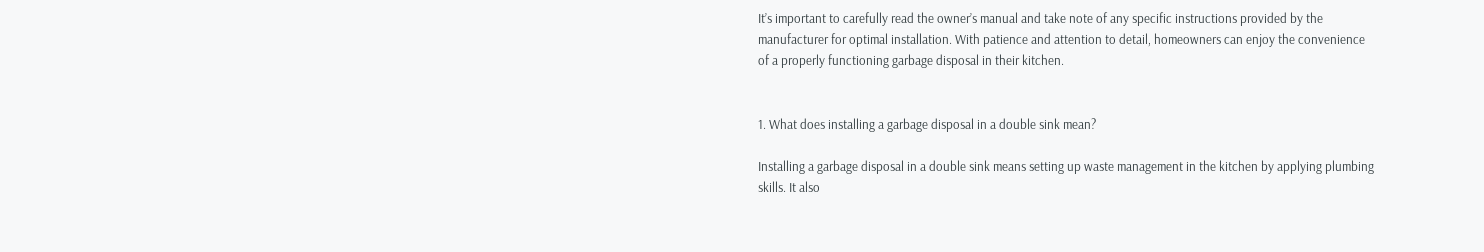It’s important to carefully read the owner’s manual and take note of any specific instructions provided by the manufacturer for optimal installation. With patience and attention to detail, homeowners can enjoy the convenience of a properly functioning garbage disposal in their kitchen.


1. What does installing a garbage disposal in a double sink mean?

Installing a garbage disposal in a double sink means setting up waste management in the kitchen by applying plumbing skills. It also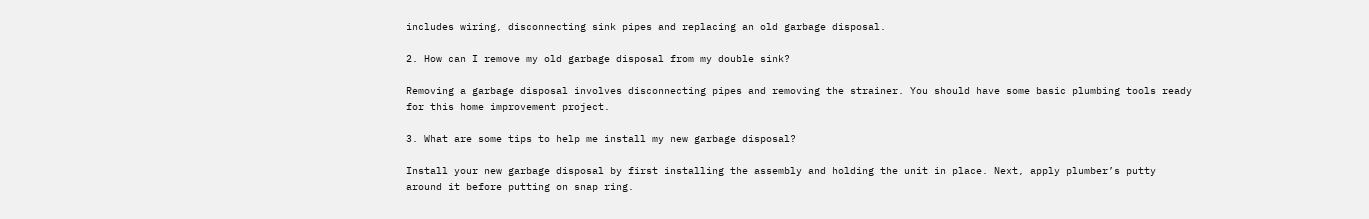includes wiring, disconnecting sink pipes and replacing an old garbage disposal.

2. How can I remove my old garbage disposal from my double sink?

Removing a garbage disposal involves disconnecting pipes and removing the strainer. You should have some basic plumbing tools ready for this home improvement project.

3. What are some tips to help me install my new garbage disposal?

Install your new garbage disposal by first installing the assembly and holding the unit in place. Next, apply plumber’s putty around it before putting on snap ring.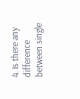4. Is there any difference between single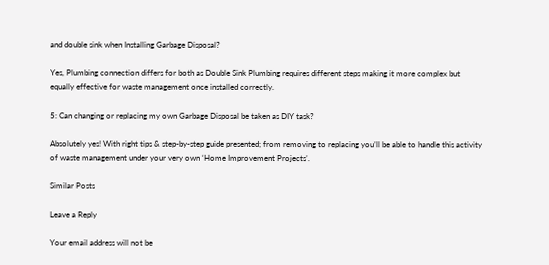and double sink when Installing Garbage Disposal?

Yes, Plumbing connection differs for both as Double Sink Plumbing requires different steps making it more complex but equally effective for waste management once installed correctly.

5: Can changing or replacing my own Garbage Disposal be taken as DIY task?

Absolutely yes! With right tips & step-by-step guide presented; from removing to replacing you’ll be able to handle this activity of waste management under your very own ‘Home Improvement Projects’.

Similar Posts

Leave a Reply

Your email address will not be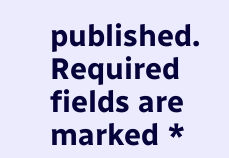published. Required fields are marked *